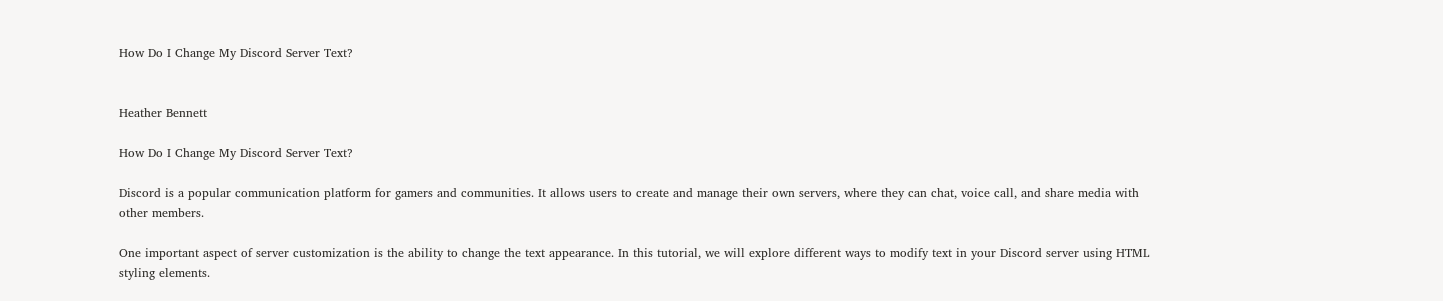How Do I Change My Discord Server Text?


Heather Bennett

How Do I Change My Discord Server Text?

Discord is a popular communication platform for gamers and communities. It allows users to create and manage their own servers, where they can chat, voice call, and share media with other members.

One important aspect of server customization is the ability to change the text appearance. In this tutorial, we will explore different ways to modify text in your Discord server using HTML styling elements.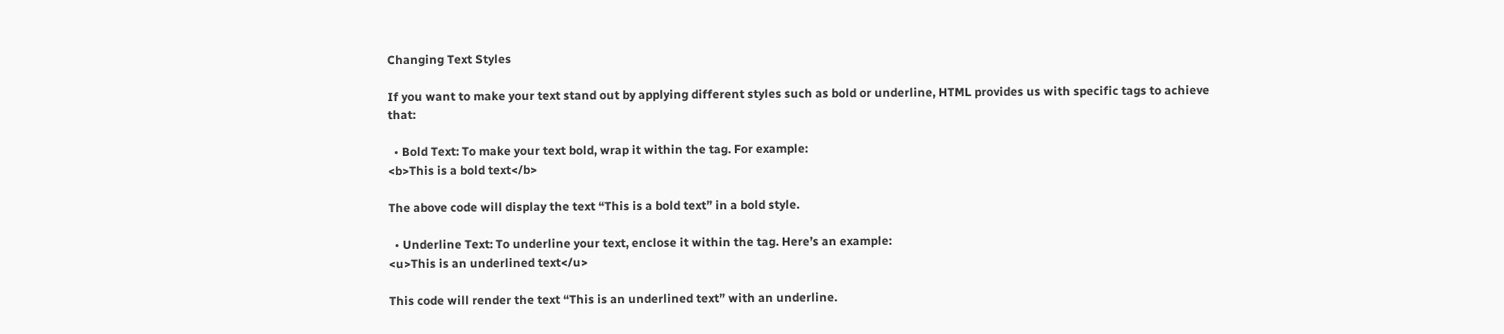Changing Text Styles

If you want to make your text stand out by applying different styles such as bold or underline, HTML provides us with specific tags to achieve that:

  • Bold Text: To make your text bold, wrap it within the tag. For example:
<b>This is a bold text</b>

The above code will display the text “This is a bold text” in a bold style.

  • Underline Text: To underline your text, enclose it within the tag. Here’s an example:
<u>This is an underlined text</u>

This code will render the text “This is an underlined text” with an underline.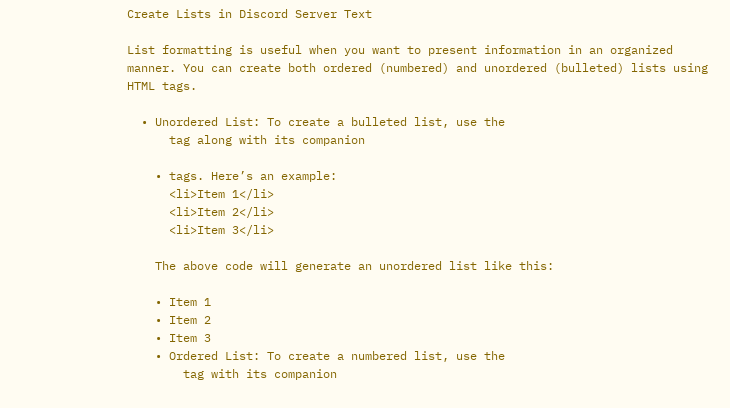Create Lists in Discord Server Text

List formatting is useful when you want to present information in an organized manner. You can create both ordered (numbered) and unordered (bulleted) lists using HTML tags.

  • Unordered List: To create a bulleted list, use the
      tag along with its companion

    • tags. Here’s an example:
      <li>Item 1</li>
      <li>Item 2</li>
      <li>Item 3</li>

    The above code will generate an unordered list like this:

    • Item 1
    • Item 2
    • Item 3
    • Ordered List: To create a numbered list, use the
        tag with its companion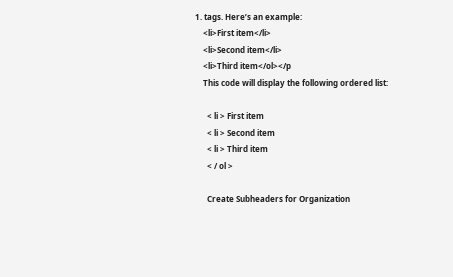1. tags. Here’s an example:
    <li>First item</li>
    <li>Second item</li>
    <li>Third item</ol></p
    This code will display the following ordered list:

      < li > First item
      < li > Second item
      < li > Third item
      < / ol >

      Create Subheaders for Organization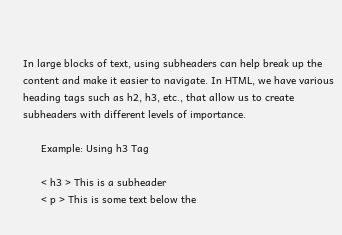In large blocks of text, using subheaders can help break up the content and make it easier to navigate. In HTML, we have various heading tags such as h2, h3, etc., that allow us to create subheaders with different levels of importance.

      Example: Using h3 Tag

      < h3 > This is a subheader
      < p > This is some text below the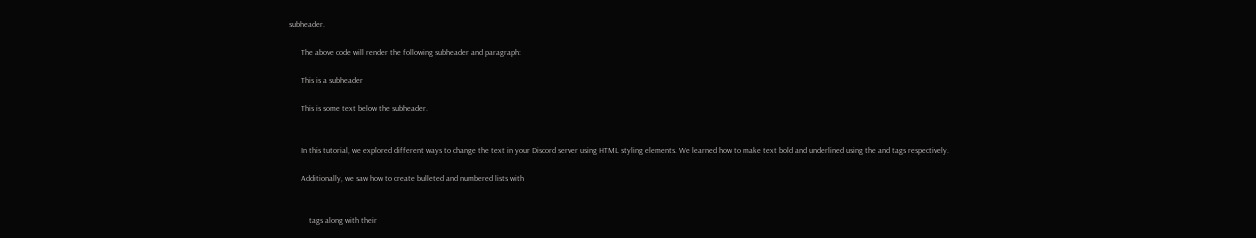subheader.

      The above code will render the following subheader and paragraph:

      This is a subheader

      This is some text below the subheader.


      In this tutorial, we explored different ways to change the text in your Discord server using HTML styling elements. We learned how to make text bold and underlined using the and tags respectively.

      Additionally, we saw how to create bulleted and numbered lists with


          tags along with their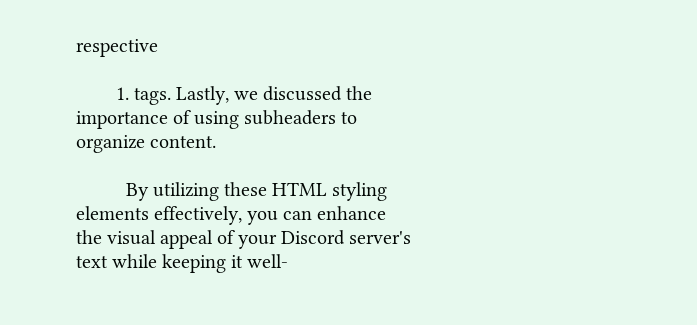respective

        1. tags. Lastly, we discussed the importance of using subheaders to organize content.

          By utilizing these HTML styling elements effectively, you can enhance the visual appeal of your Discord server's text while keeping it well-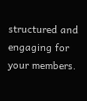structured and engaging for your members.